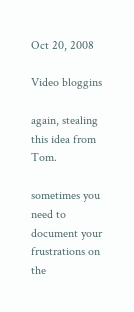Oct 20, 2008

Video bloggins

again, stealing this idea from Tom.

sometimes you need to document your frustrations on the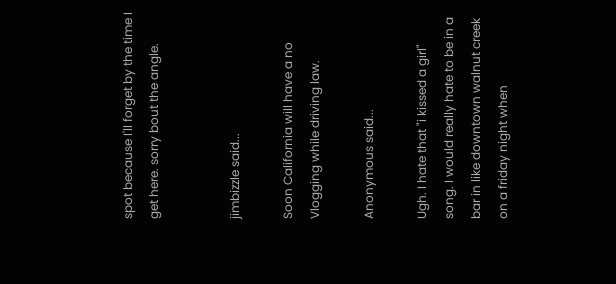spot because I'll forget by the time I get here. sorry bout the angle.


jimbizzle said...

Soon California will have a no Vlogging while driving law.

Anonymous said...

Ugh. I hate that "i kissed a girl" song. I would really hate to be in a bar in like downtown walnut creek on a friday night when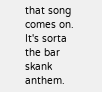that song comes on. It's sorta the bar skank anthem.